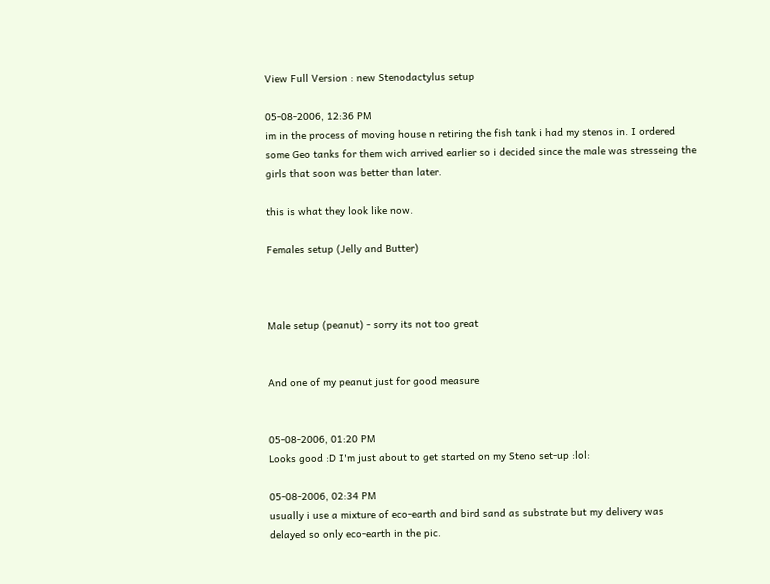View Full Version : new Stenodactylus setup

05-08-2006, 12:36 PM
im in the process of moving house n retiring the fish tank i had my stenos in. I ordered some Geo tanks for them wich arrived earlier so i decided since the male was stresseing the girls that soon was better than later.

this is what they look like now.

Females setup (Jelly and Butter)



Male setup (peanut) - sorry its not too great


And one of my peanut just for good measure


05-08-2006, 01:20 PM
Looks good :D I'm just about to get started on my Steno set-up :lol:

05-08-2006, 02:34 PM
usually i use a mixture of eco-earth and bird sand as substrate but my delivery was delayed so only eco-earth in the pic.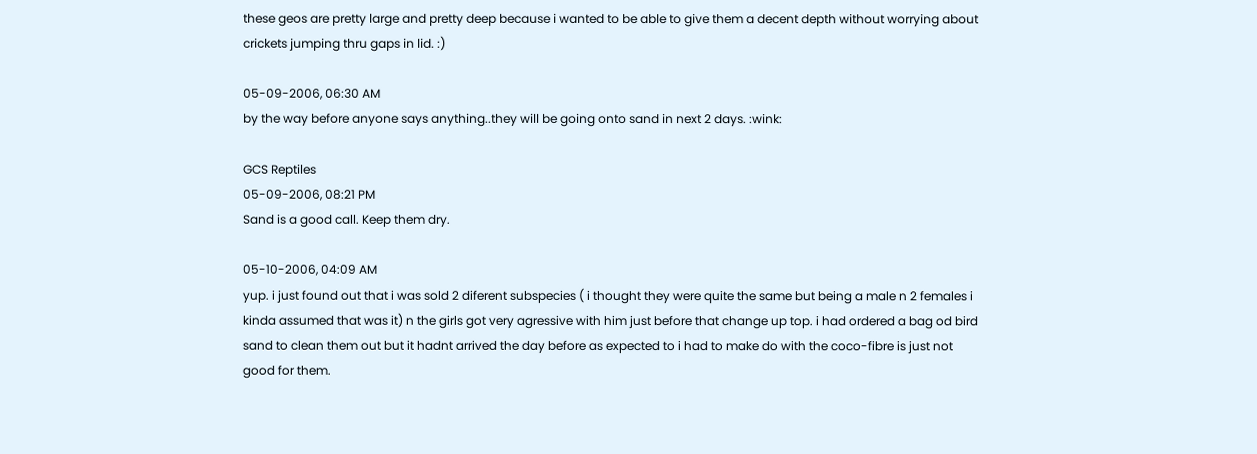these geos are pretty large and pretty deep because i wanted to be able to give them a decent depth without worrying about crickets jumping thru gaps in lid. :)

05-09-2006, 06:30 AM
by the way before anyone says anything..they will be going onto sand in next 2 days. :wink:

GCS Reptiles
05-09-2006, 08:21 PM
Sand is a good call. Keep them dry.

05-10-2006, 04:09 AM
yup. i just found out that i was sold 2 diferent subspecies ( i thought they were quite the same but being a male n 2 females i kinda assumed that was it) n the girls got very agressive with him just before that change up top. i had ordered a bag od bird sand to clean them out but it hadnt arrived the day before as expected to i had to make do with the coco-fibre is just not good for them.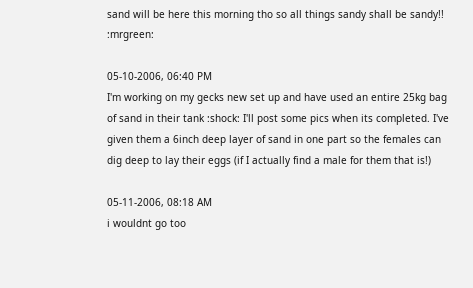sand will be here this morning tho so all things sandy shall be sandy!! :mrgreen:

05-10-2006, 06:40 PM
I'm working on my gecks new set up and have used an entire 25kg bag of sand in their tank :shock: I'll post some pics when its completed. I've given them a 6inch deep layer of sand in one part so the females can dig deep to lay their eggs (if I actually find a male for them that is!)

05-11-2006, 08:18 AM
i wouldnt go too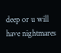deep or u will have nightmares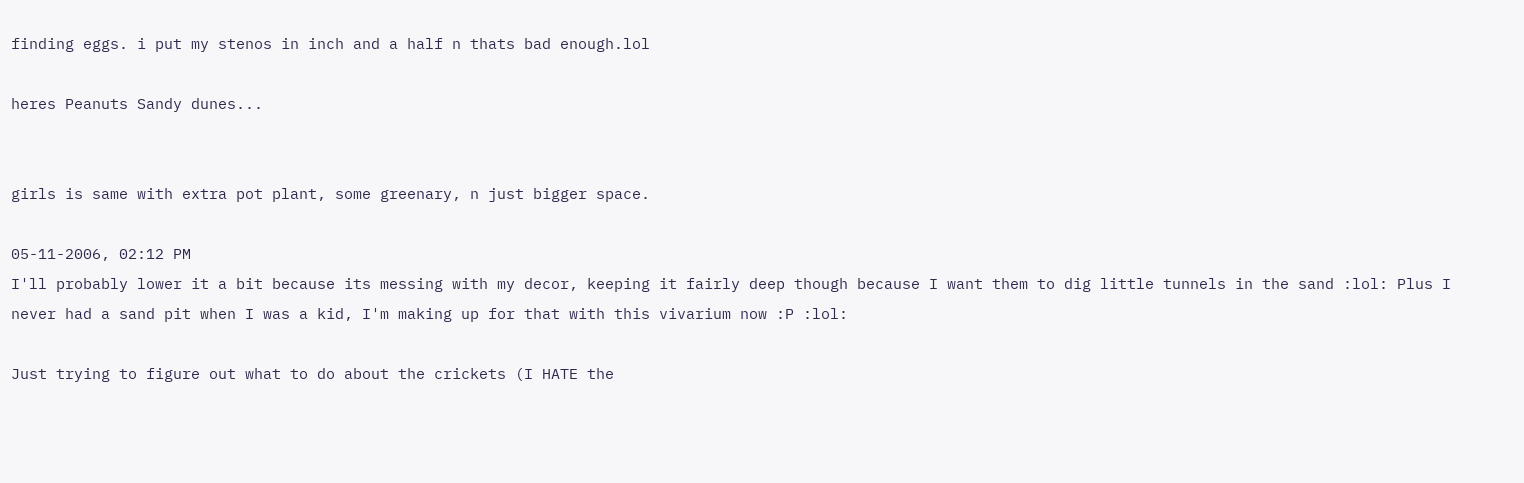finding eggs. i put my stenos in inch and a half n thats bad enough.lol

heres Peanuts Sandy dunes...


girls is same with extra pot plant, some greenary, n just bigger space.

05-11-2006, 02:12 PM
I'll probably lower it a bit because its messing with my decor, keeping it fairly deep though because I want them to dig little tunnels in the sand :lol: Plus I never had a sand pit when I was a kid, I'm making up for that with this vivarium now :P :lol:

Just trying to figure out what to do about the crickets (I HATE the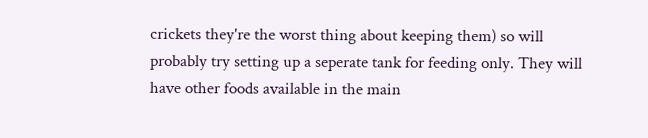crickets they're the worst thing about keeping them) so will probably try setting up a seperate tank for feeding only. They will have other foods available in the main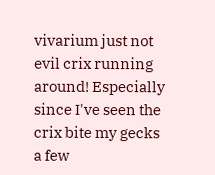vivarium just not evil crix running around! Especially since I've seen the crix bite my gecks a few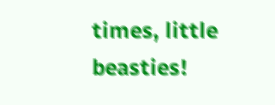times, little beasties!